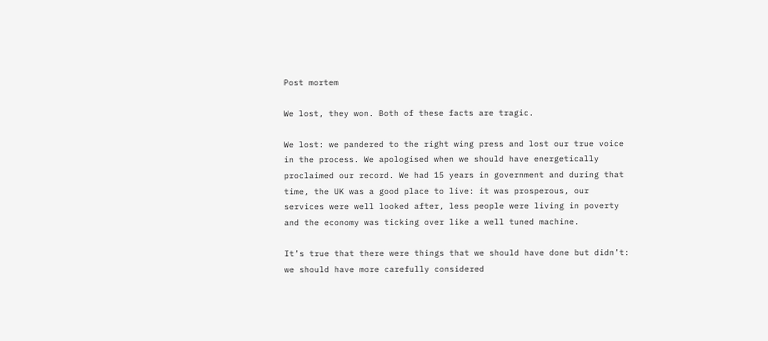Post mortem

We lost, they won. Both of these facts are tragic.

We lost: we pandered to the right wing press and lost our true voice in the process. We apologised when we should have energetically proclaimed our record. We had 15 years in government and during that time, the UK was a good place to live: it was prosperous, our services were well looked after, less people were living in poverty and the economy was ticking over like a well tuned machine.

It’s true that there were things that we should have done but didn’t: we should have more carefully considered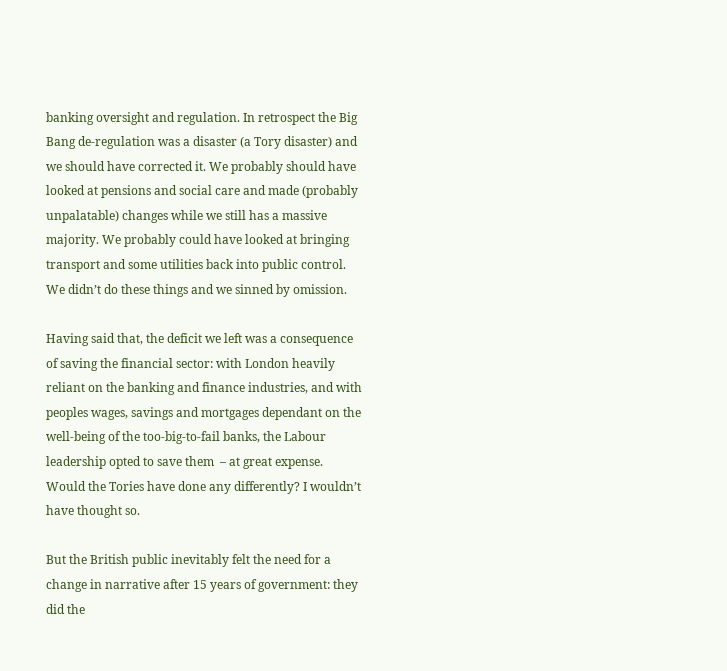banking oversight and regulation. In retrospect the Big Bang de-regulation was a disaster (a Tory disaster) and we should have corrected it. We probably should have looked at pensions and social care and made (probably unpalatable) changes while we still has a massive majority. We probably could have looked at bringing transport and some utilities back into public control. We didn’t do these things and we sinned by omission.

Having said that, the deficit we left was a consequence of saving the financial sector: with London heavily reliant on the banking and finance industries, and with peoples wages, savings and mortgages dependant on the well-being of the too-big-to-fail banks, the Labour leadership opted to save them  – at great expense. Would the Tories have done any differently? I wouldn’t have thought so.

But the British public inevitably felt the need for a change in narrative after 15 years of government: they did the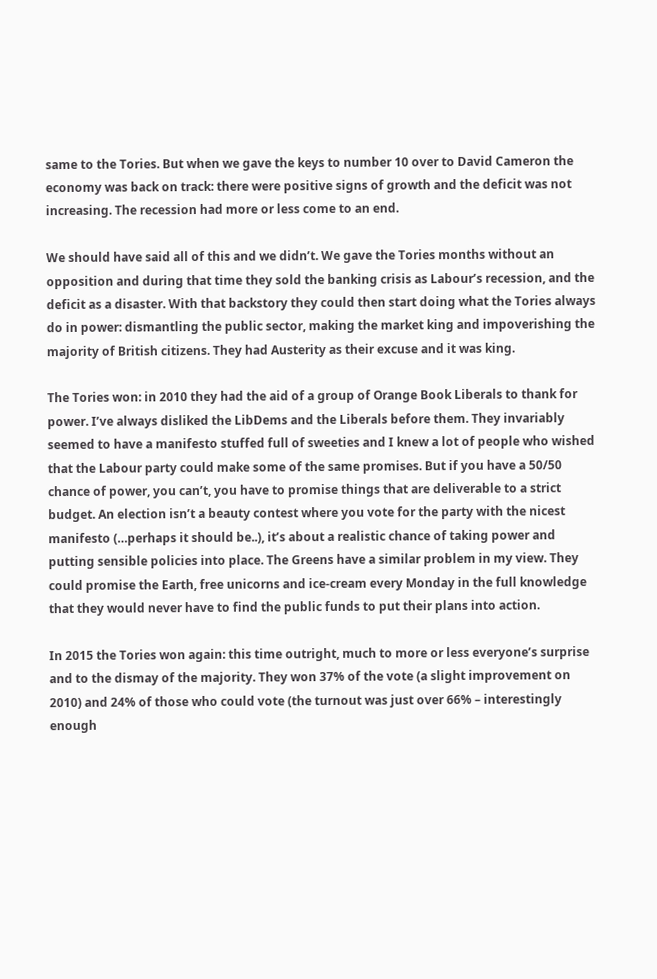same to the Tories. But when we gave the keys to number 10 over to David Cameron the economy was back on track: there were positive signs of growth and the deficit was not increasing. The recession had more or less come to an end.

We should have said all of this and we didn’t. We gave the Tories months without an opposition and during that time they sold the banking crisis as Labour’s recession, and the deficit as a disaster. With that backstory they could then start doing what the Tories always do in power: dismantling the public sector, making the market king and impoverishing the majority of British citizens. They had Austerity as their excuse and it was king.

The Tories won: in 2010 they had the aid of a group of Orange Book Liberals to thank for power. I’ve always disliked the LibDems and the Liberals before them. They invariably seemed to have a manifesto stuffed full of sweeties and I knew a lot of people who wished that the Labour party could make some of the same promises. But if you have a 50/50 chance of power, you can’t, you have to promise things that are deliverable to a strict budget. An election isn’t a beauty contest where you vote for the party with the nicest manifesto (…perhaps it should be..), it’s about a realistic chance of taking power and putting sensible policies into place. The Greens have a similar problem in my view. They could promise the Earth, free unicorns and ice-cream every Monday in the full knowledge that they would never have to find the public funds to put their plans into action.

In 2015 the Tories won again: this time outright, much to more or less everyone’s surprise and to the dismay of the majority. They won 37% of the vote (a slight improvement on 2010) and 24% of those who could vote (the turnout was just over 66% – interestingly enough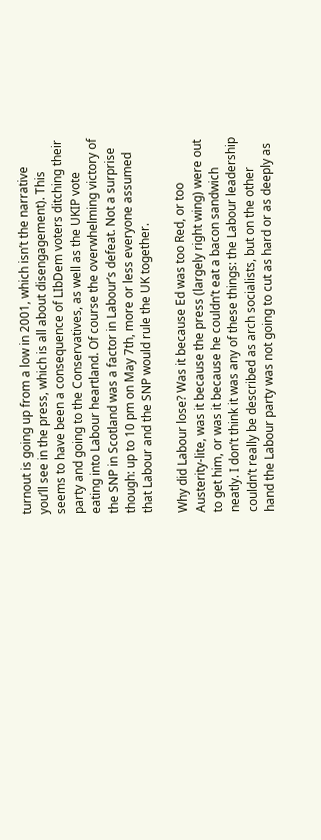turnout is going up from a low in 2001, which isn’t the narrative you’ll see in the press, which is all about disengagement). This seems to have been a consequence of LIbDem voters ditching their party and going to the Conservatives, as well as the UKIP vote eating into Labour heartland. Of course the overwhelming victory of the SNP in Scotland was a factor in Labour’s defeat. Not a surprise though: up to 10 pm on May 7th, more or less everyone assumed that Labour and the SNP would rule the UK together.

Why did Labour lose? Was it because Ed was too Red, or too Austerity-lite, was it because the press (largely right wing) were out to get him, or was it because he couldn’t eat a bacon sandwich neatly. I don’t think it was any of these things: the Labour leadership couldn’t really be described as arch socialists, but on the other hand the Labour party was not going to cut as hard or as deeply as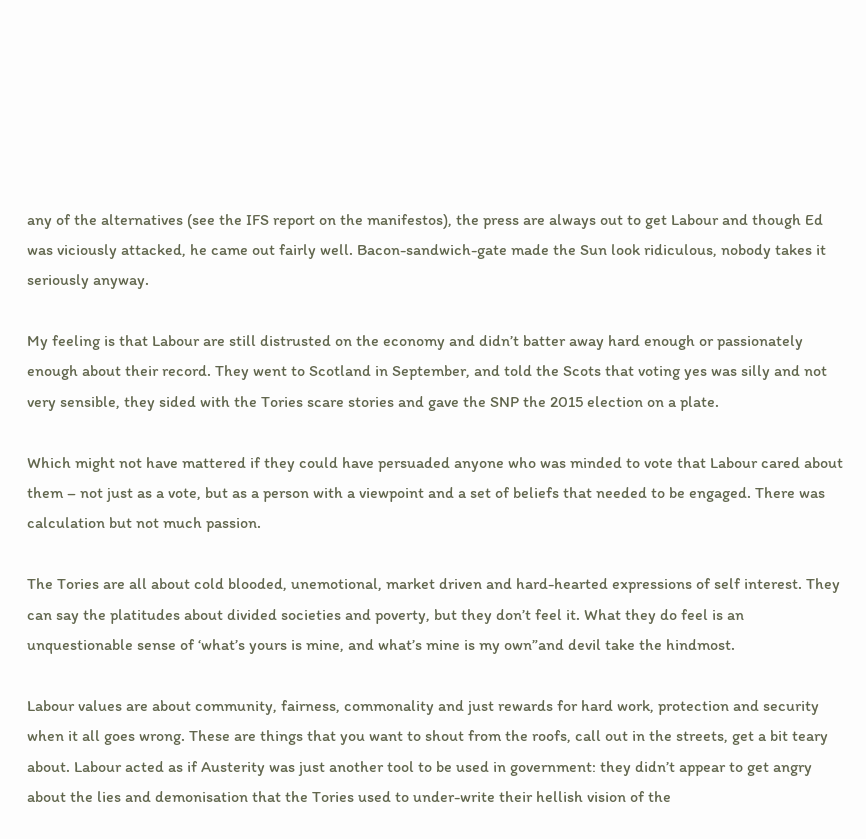any of the alternatives (see the IFS report on the manifestos), the press are always out to get Labour and though Ed was viciously attacked, he came out fairly well. Bacon-sandwich-gate made the Sun look ridiculous, nobody takes it seriously anyway.

My feeling is that Labour are still distrusted on the economy and didn’t batter away hard enough or passionately enough about their record. They went to Scotland in September, and told the Scots that voting yes was silly and not very sensible, they sided with the Tories scare stories and gave the SNP the 2015 election on a plate.

Which might not have mattered if they could have persuaded anyone who was minded to vote that Labour cared about them – not just as a vote, but as a person with a viewpoint and a set of beliefs that needed to be engaged. There was calculation but not much passion.

The Tories are all about cold blooded, unemotional, market driven and hard-hearted expressions of self interest. They can say the platitudes about divided societies and poverty, but they don’t feel it. What they do feel is an unquestionable sense of ‘what’s yours is mine, and what’s mine is my own”and devil take the hindmost.

Labour values are about community, fairness, commonality and just rewards for hard work, protection and security when it all goes wrong. These are things that you want to shout from the roofs, call out in the streets, get a bit teary about. Labour acted as if Austerity was just another tool to be used in government: they didn’t appear to get angry about the lies and demonisation that the Tories used to under-write their hellish vision of the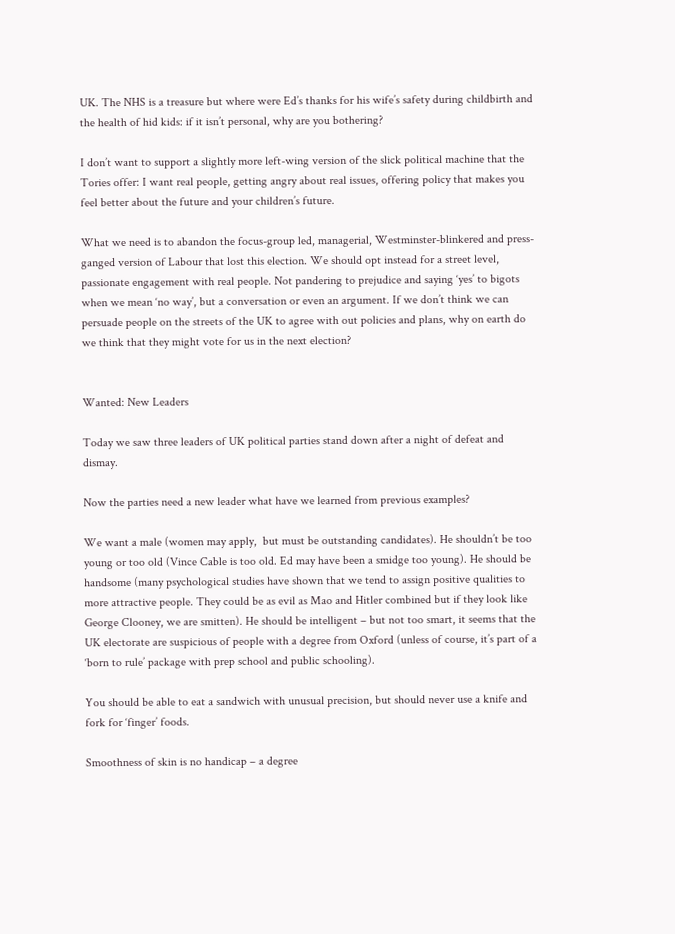UK. The NHS is a treasure but where were Ed’s thanks for his wife’s safety during childbirth and the health of hid kids: if it isn’t personal, why are you bothering?

I don’t want to support a slightly more left-wing version of the slick political machine that the Tories offer: I want real people, getting angry about real issues, offering policy that makes you feel better about the future and your children’s future.

What we need is to abandon the focus-group led, managerial, Westminster-blinkered and press-ganged version of Labour that lost this election. We should opt instead for a street level, passionate engagement with real people. Not pandering to prejudice and saying ‘yes’ to bigots when we mean ‘no way’, but a conversation or even an argument. If we don’t think we can persuade people on the streets of the UK to agree with out policies and plans, why on earth do we think that they might vote for us in the next election?


Wanted: New Leaders

Today we saw three leaders of UK political parties stand down after a night of defeat and dismay.

Now the parties need a new leader what have we learned from previous examples?

We want a male (women may apply,  but must be outstanding candidates). He shouldn’t be too young or too old (Vince Cable is too old. Ed may have been a smidge too young). He should be handsome (many psychological studies have shown that we tend to assign positive qualities to more attractive people. They could be as evil as Mao and Hitler combined but if they look like George Clooney, we are smitten). He should be intelligent – but not too smart, it seems that the UK electorate are suspicious of people with a degree from Oxford (unless of course, it’s part of a ‘born to rule’ package with prep school and public schooling).

You should be able to eat a sandwich with unusual precision, but should never use a knife and fork for ‘finger’ foods.

Smoothness of skin is no handicap – a degree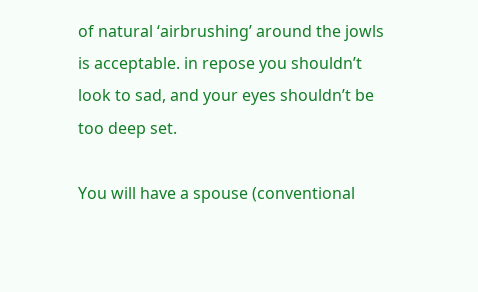of natural ‘airbrushing’ around the jowls is acceptable. in repose you shouldn’t look to sad, and your eyes shouldn’t be too deep set.

You will have a spouse (conventional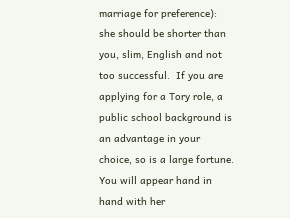marriage for preference): she should be shorter than you, slim, English and not too successful.  If you are applying for a Tory role, a public school background is an advantage in your choice, so is a large fortune. You will appear hand in hand with her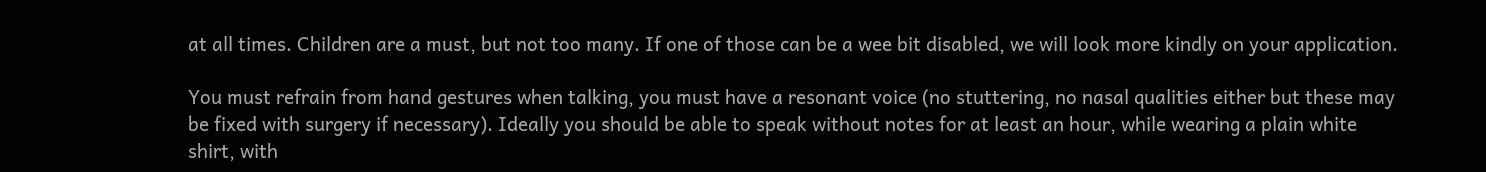at all times. Children are a must, but not too many. If one of those can be a wee bit disabled, we will look more kindly on your application.

You must refrain from hand gestures when talking, you must have a resonant voice (no stuttering, no nasal qualities either but these may be fixed with surgery if necessary). Ideally you should be able to speak without notes for at least an hour, while wearing a plain white shirt, with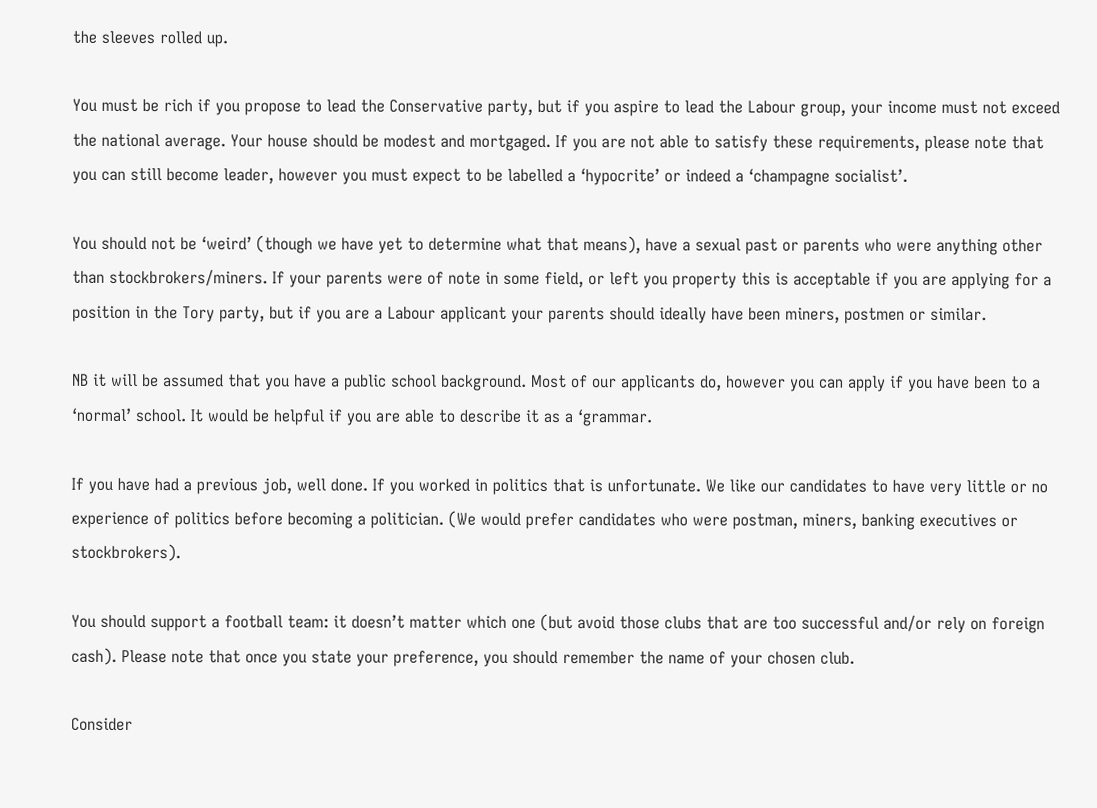the sleeves rolled up.

You must be rich if you propose to lead the Conservative party, but if you aspire to lead the Labour group, your income must not exceed the national average. Your house should be modest and mortgaged. If you are not able to satisfy these requirements, please note that you can still become leader, however you must expect to be labelled a ‘hypocrite’ or indeed a ‘champagne socialist’.

You should not be ‘weird’ (though we have yet to determine what that means), have a sexual past or parents who were anything other than stockbrokers/miners. If your parents were of note in some field, or left you property this is acceptable if you are applying for a position in the Tory party, but if you are a Labour applicant your parents should ideally have been miners, postmen or similar.

NB it will be assumed that you have a public school background. Most of our applicants do, however you can apply if you have been to a ‘normal’ school. It would be helpful if you are able to describe it as a ‘grammar.

If you have had a previous job, well done. If you worked in politics that is unfortunate. We like our candidates to have very little or no experience of politics before becoming a politician. (We would prefer candidates who were postman, miners, banking executives or stockbrokers).

You should support a football team: it doesn’t matter which one (but avoid those clubs that are too successful and/or rely on foreign cash). Please note that once you state your preference, you should remember the name of your chosen club.

Consider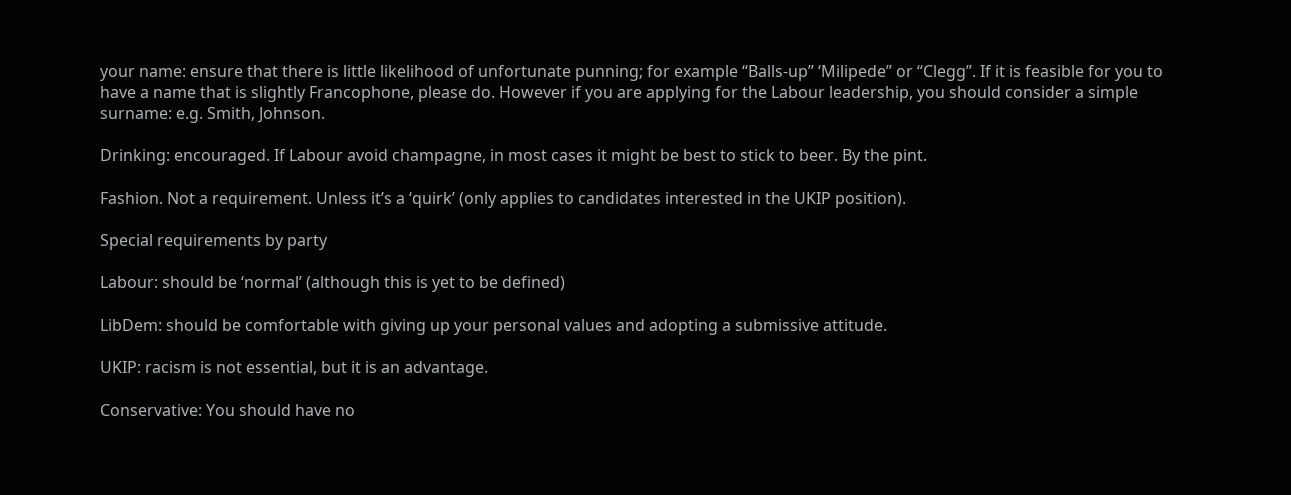your name: ensure that there is little likelihood of unfortunate punning; for example “Balls-up” ‘Milipede” or “Clegg”. If it is feasible for you to have a name that is slightly Francophone, please do. However if you are applying for the Labour leadership, you should consider a simple surname: e.g. Smith, Johnson.

Drinking: encouraged. If Labour avoid champagne, in most cases it might be best to stick to beer. By the pint.

Fashion. Not a requirement. Unless it’s a ‘quirk’ (only applies to candidates interested in the UKIP position).

Special requirements by party

Labour: should be ‘normal’ (although this is yet to be defined)

LibDem: should be comfortable with giving up your personal values and adopting a submissive attitude.

UKIP: racism is not essential, but it is an advantage.

Conservative: You should have no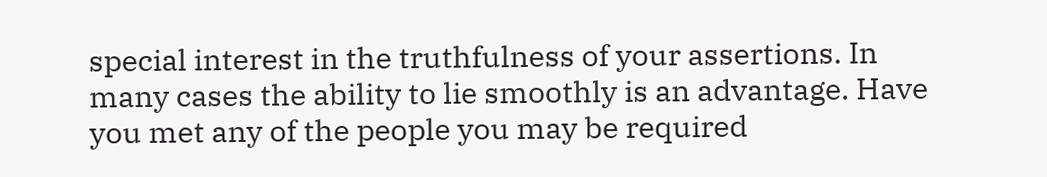special interest in the truthfulness of your assertions. In many cases the ability to lie smoothly is an advantage. Have you met any of the people you may be required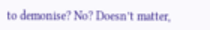to demonise? No? Doesn’t matter,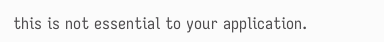this is not essential to your application.